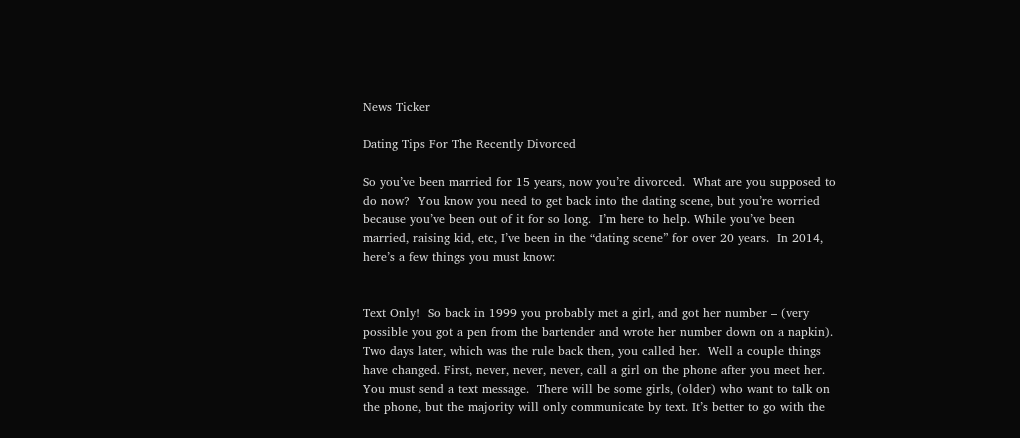News Ticker

Dating Tips For The Recently Divorced

So you’ve been married for 15 years, now you’re divorced.  What are you supposed to do now?  You know you need to get back into the dating scene, but you’re worried because you’ve been out of it for so long.  I’m here to help. While you’ve been married, raising kid, etc, I’ve been in the “dating scene” for over 20 years.  In 2014, here’s a few things you must know:


Text Only!  So back in 1999 you probably met a girl, and got her number – (very possible you got a pen from the bartender and wrote her number down on a napkin). Two days later, which was the rule back then, you called her.  Well a couple things have changed. First, never, never, never, call a girl on the phone after you meet her.  You must send a text message.  There will be some girls, (older) who want to talk on the phone, but the majority will only communicate by text. It’s better to go with the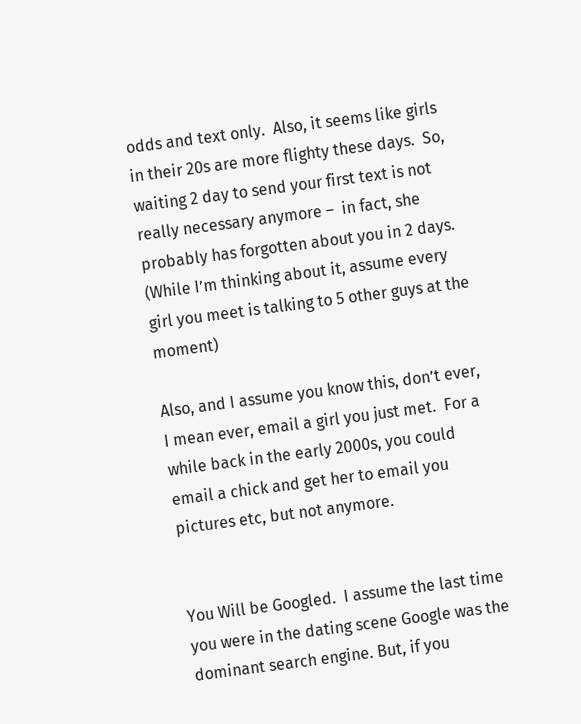odds and text only.  Also, it seems like girls in their 20s are more flighty these days.  So, waiting 2 day to send your first text is not really necessary anymore –  in fact, she probably has forgotten about you in 2 days. (While I’m thinking about it, assume every girl you meet is talking to 5 other guys at the moment)

Also, and I assume you know this, don’t ever, I mean ever, email a girl you just met.  For a while back in the early 2000s, you could email a chick and get her to email you pictures etc, but not anymore.


You Will be Googled.  I assume the last time you were in the dating scene Google was the dominant search engine. But, if you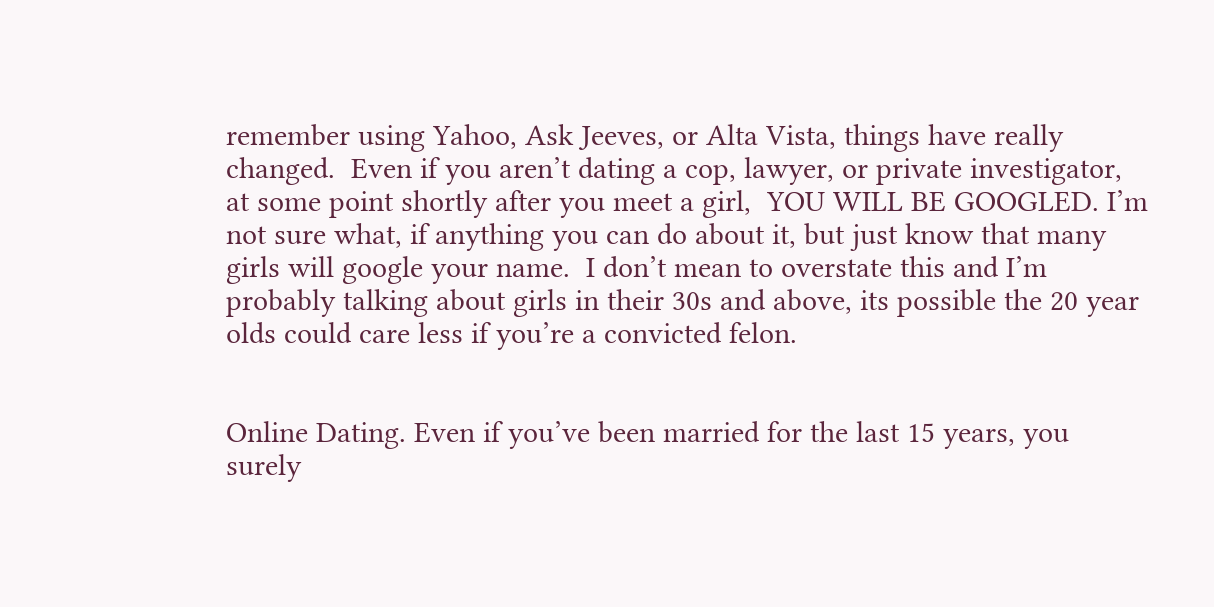remember using Yahoo, Ask Jeeves, or Alta Vista, things have really changed.  Even if you aren’t dating a cop, lawyer, or private investigator, at some point shortly after you meet a girl,  YOU WILL BE GOOGLED. I’m not sure what, if anything you can do about it, but just know that many girls will google your name.  I don’t mean to overstate this and I’m probably talking about girls in their 30s and above, its possible the 20 year olds could care less if you’re a convicted felon.


Online Dating. Even if you’ve been married for the last 15 years, you surely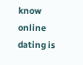know online dating is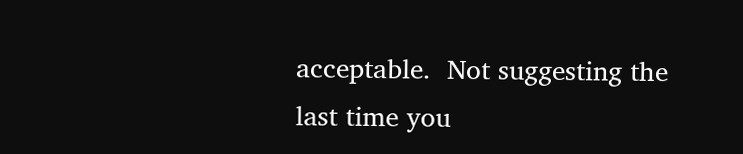acceptable.  Not suggesting the last time you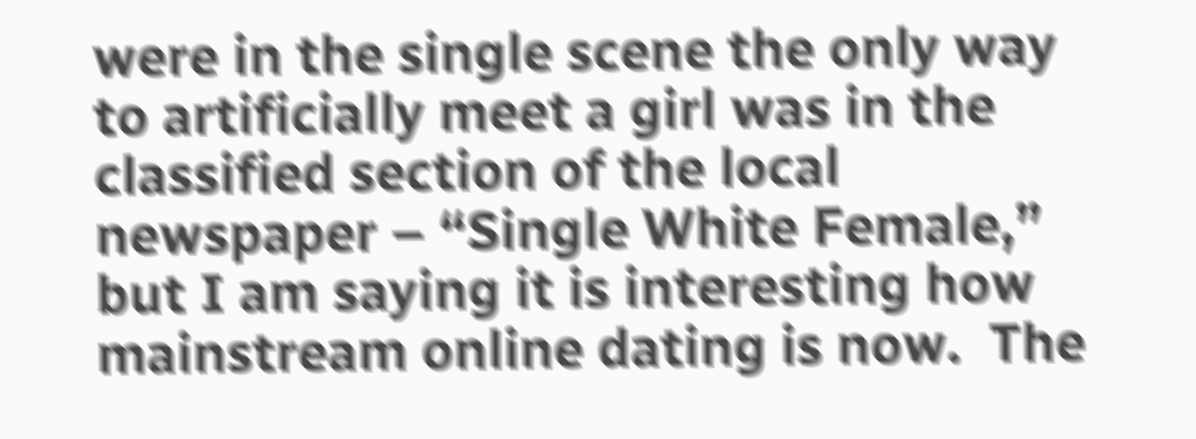were in the single scene the only way to artificially meet a girl was in the classified section of the local newspaper – “Single White Female,” but I am saying it is interesting how mainstream online dating is now.  The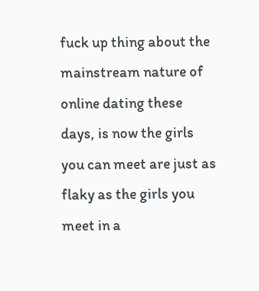fuck up thing about the mainstream nature of online dating these days, is now the girls you can meet are just as flaky as the girls you meet in a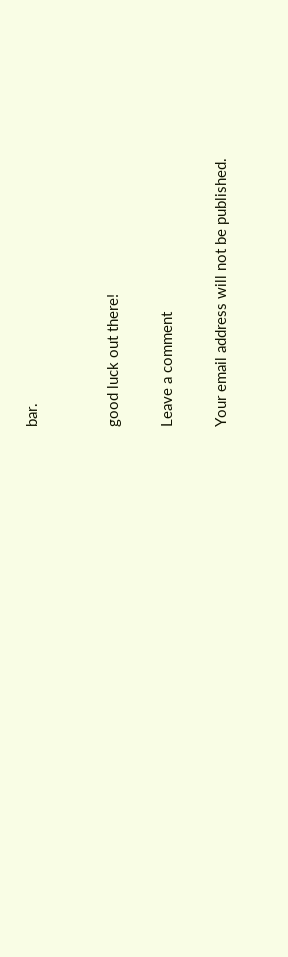bar.


good luck out there!

Leave a comment

Your email address will not be published.